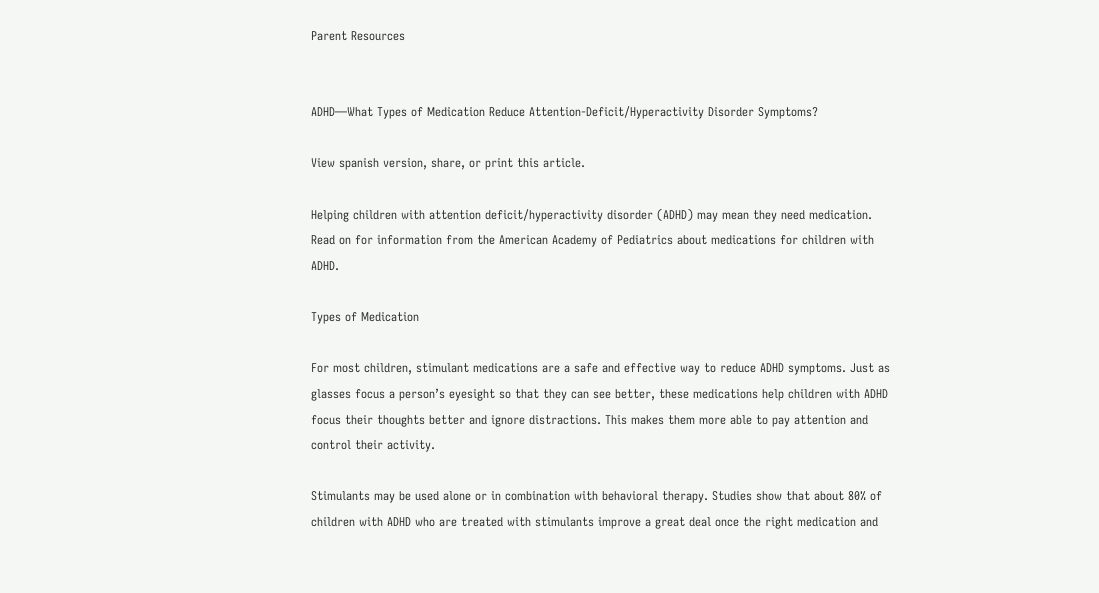Parent Resources


ADHD—What Types of Medication Reduce Attention-Deficit/Hyperactivity Disorder Symptoms?

View spanish version, share, or print this article.

Helping children with attention deficit/hyperactivity disorder (ADHD) may mean they need medication. Read on for information from the American Academy of Pediatrics about medications for children with ADHD.

Types of Medication

For most children, stimulant medications are a safe and effective way to reduce ADHD symptoms. Just as glasses focus a person’s eyesight so that they can see better, these medications help children with ADHD focus their thoughts better and ignore distractions. This makes them more able to pay attention and control their activity.

Stimulants may be used alone or in combination with behavioral therapy. Studies show that about 80% of children with ADHD who are treated with stimulants improve a great deal once the right medication and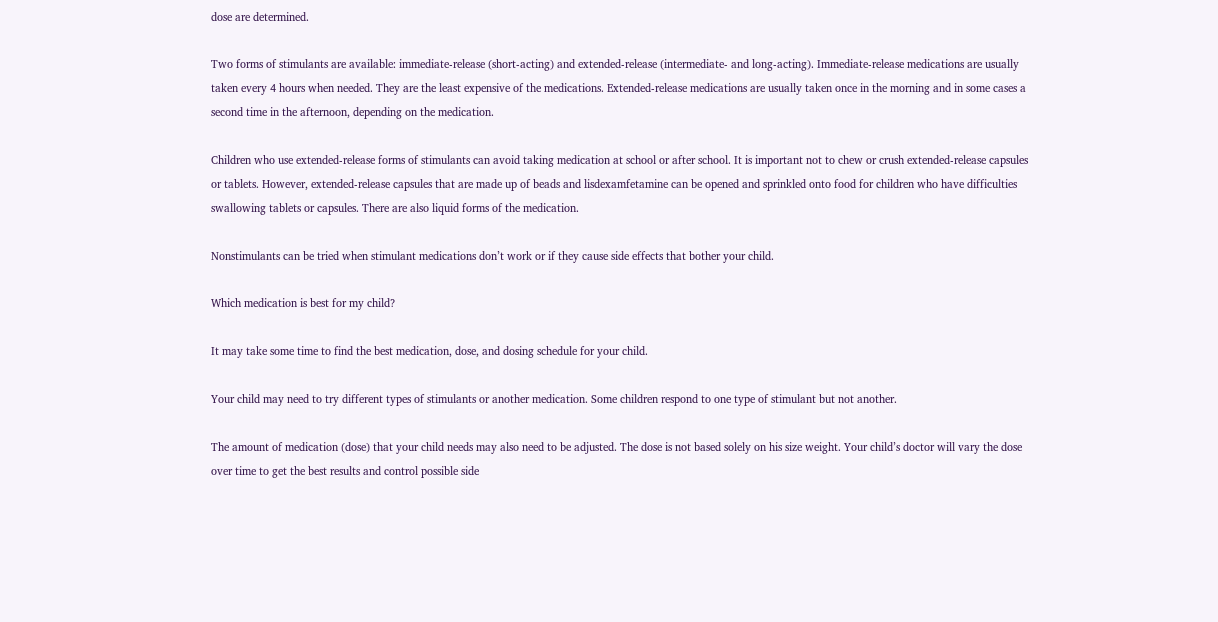dose are determined.

Two forms of stimulants are available: immediate-release (short-acting) and extended-release (intermediate- and long-acting). Immediate-release medications are usually taken every 4 hours when needed. They are the least expensive of the medications. Extended-release medications are usually taken once in the morning and in some cases a second time in the afternoon, depending on the medication.

Children who use extended-release forms of stimulants can avoid taking medication at school or after school. It is important not to chew or crush extended-release capsules or tablets. However, extended-release capsules that are made up of beads and lisdexamfetamine can be opened and sprinkled onto food for children who have difficulties swallowing tablets or capsules. There are also liquid forms of the medication.

Nonstimulants can be tried when stimulant medications don’t work or if they cause side effects that bother your child.

Which medication is best for my child?

It may take some time to find the best medication, dose, and dosing schedule for your child.

Your child may need to try different types of stimulants or another medication. Some children respond to one type of stimulant but not another.

The amount of medication (dose) that your child needs may also need to be adjusted. The dose is not based solely on his size weight. Your child’s doctor will vary the dose over time to get the best results and control possible side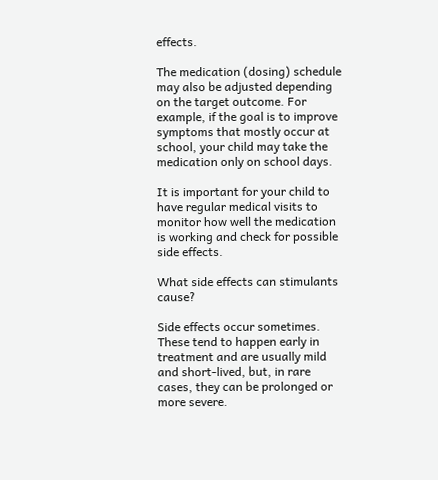effects.

The medication (dosing) schedule may also be adjusted depending on the target outcome. For example, if the goal is to improve symptoms that mostly occur at school, your child may take the medication only on school days.

It is important for your child to have regular medical visits to monitor how well the medication is working and check for possible side effects.

What side effects can stimulants cause?

Side effects occur sometimes. These tend to happen early in treatment and are usually mild and short-lived, but, in rare cases, they can be prolonged or more severe.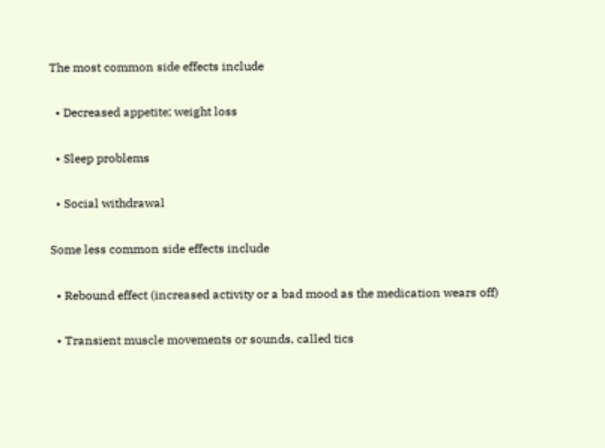The most common side effects include

  • Decreased appetite; weight loss

  • Sleep problems

  • Social withdrawal

Some less common side effects include

  • Rebound effect (increased activity or a bad mood as the medication wears off)

  • Transient muscle movements or sounds, called tics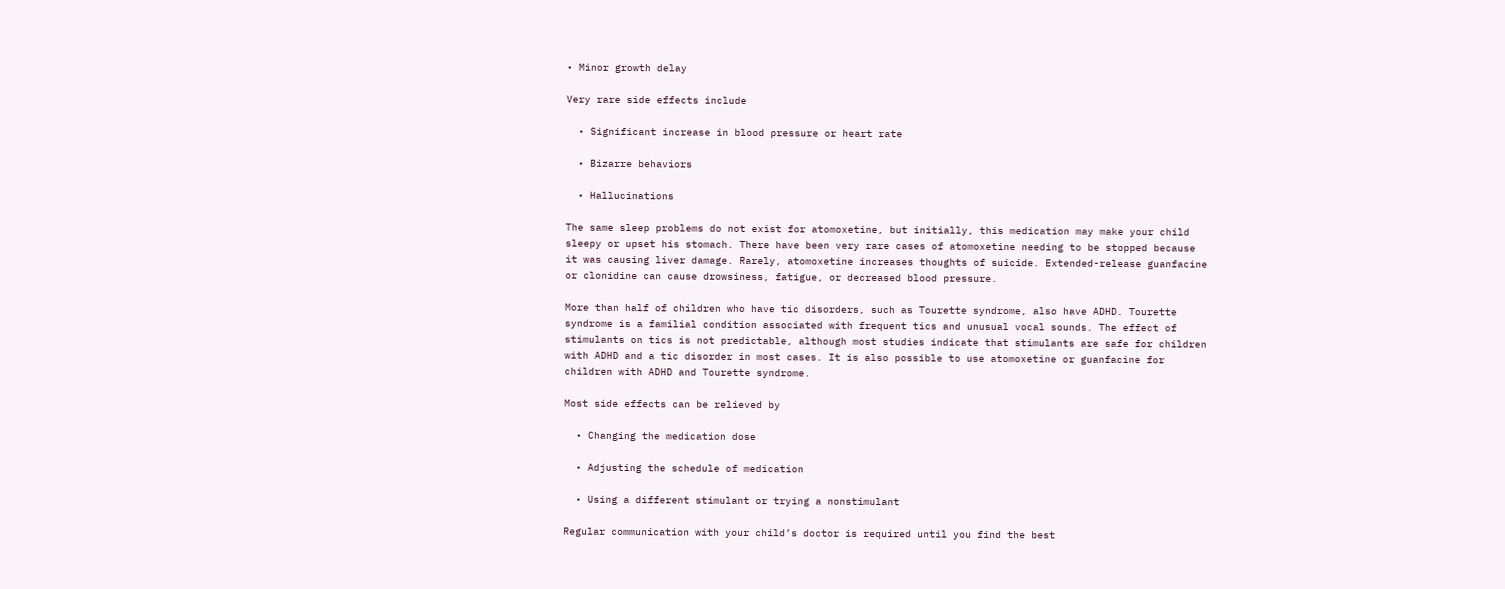• Minor growth delay

Very rare side effects include

  • Significant increase in blood pressure or heart rate

  • Bizarre behaviors

  • Hallucinations

The same sleep problems do not exist for atomoxetine, but initially, this medication may make your child sleepy or upset his stomach. There have been very rare cases of atomoxetine needing to be stopped because it was causing liver damage. Rarely, atomoxetine increases thoughts of suicide. Extended-release guanfacine or clonidine can cause drowsiness, fatigue, or decreased blood pressure.

More than half of children who have tic disorders, such as Tourette syndrome, also have ADHD. Tourette syndrome is a familial condition associated with frequent tics and unusual vocal sounds. The effect of stimulants on tics is not predictable, although most studies indicate that stimulants are safe for children with ADHD and a tic disorder in most cases. It is also possible to use atomoxetine or guanfacine for children with ADHD and Tourette syndrome.

Most side effects can be relieved by

  • Changing the medication dose

  • Adjusting the schedule of medication

  • Using a different stimulant or trying a nonstimulant

Regular communication with your child’s doctor is required until you find the best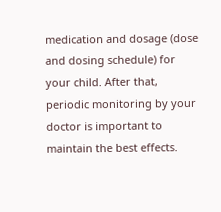medication and dosage (dose and dosing schedule) for your child. After that, periodic monitoring by your doctor is important to maintain the best effects.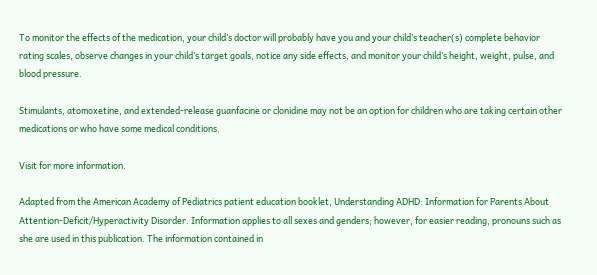To monitor the effects of the medication, your child’s doctor will probably have you and your child’s teacher(s) complete behavior rating scales, observe changes in your child’s target goals, notice any side effects, and monitor your child’s height, weight, pulse, and blood pressure.

Stimulants, atomoxetine, and extended-release guanfacine or clonidine may not be an option for children who are taking certain other medications or who have some medical conditions.

Visit for more information.

Adapted from the American Academy of Pediatrics patient education booklet, Understanding ADHD: Information for Parents About Attention-Deficit/Hyperactivity Disorder. Information applies to all sexes and genders; however, for easier reading, pronouns such as she are used in this publication. The information contained in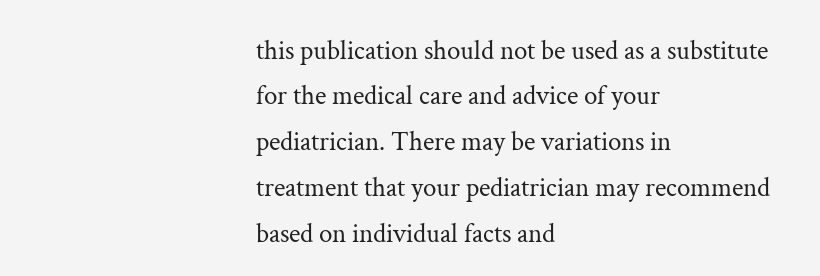this publication should not be used as a substitute for the medical care and advice of your pediatrician. There may be variations in treatment that your pediatrician may recommend based on individual facts and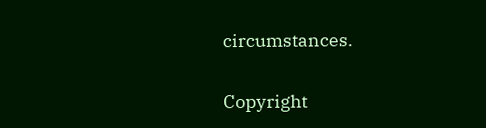circumstances.

Copyright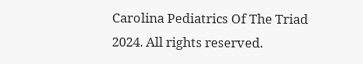Carolina Pediatrics Of The Triad 2024. All rights reserved.